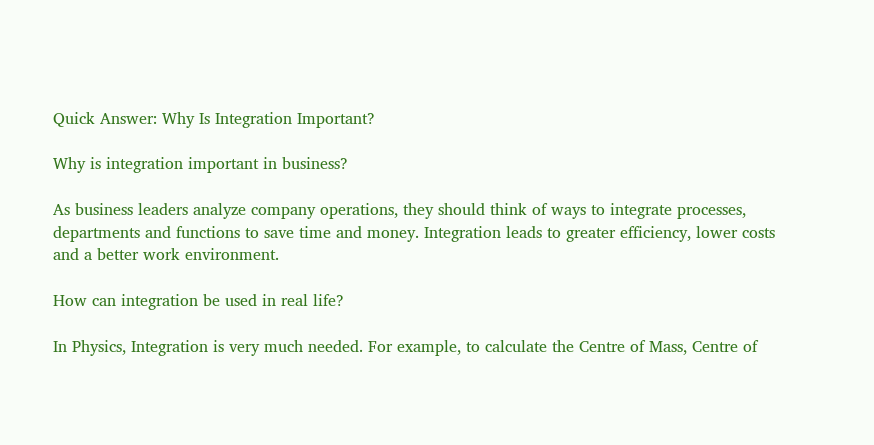Quick Answer: Why Is Integration Important?

Why is integration important in business?

As business leaders analyze company operations, they should think of ways to integrate processes, departments and functions to save time and money. Integration leads to greater efficiency, lower costs and a better work environment.

How can integration be used in real life?

In Physics, Integration is very much needed. For example, to calculate the Centre of Mass, Centre of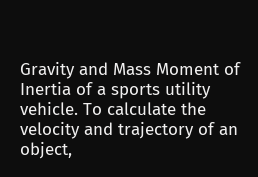Gravity and Mass Moment of Inertia of a sports utility vehicle. To calculate the velocity and trajectory of an object,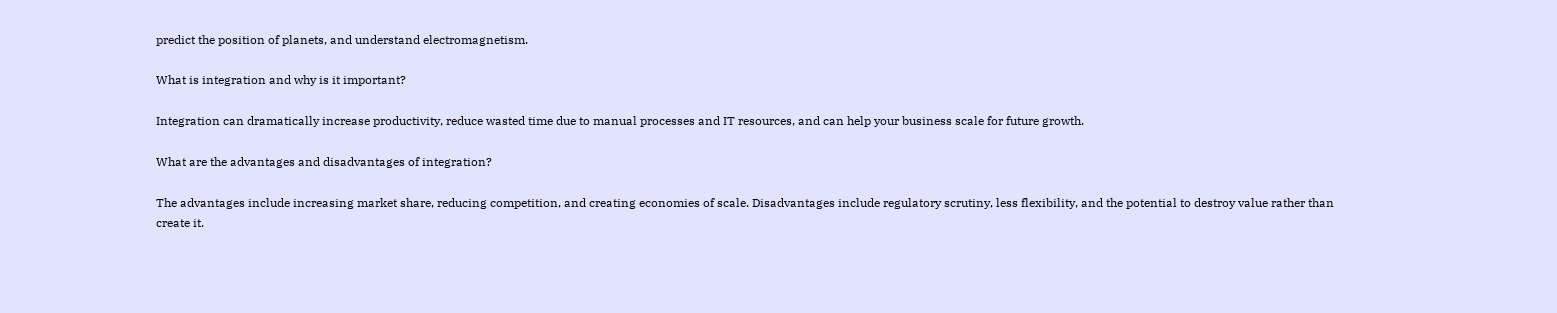predict the position of planets, and understand electromagnetism.

What is integration and why is it important?

Integration can dramatically increase productivity, reduce wasted time due to manual processes and IT resources, and can help your business scale for future growth.

What are the advantages and disadvantages of integration?

The advantages include increasing market share, reducing competition, and creating economies of scale. Disadvantages include regulatory scrutiny, less flexibility, and the potential to destroy value rather than create it.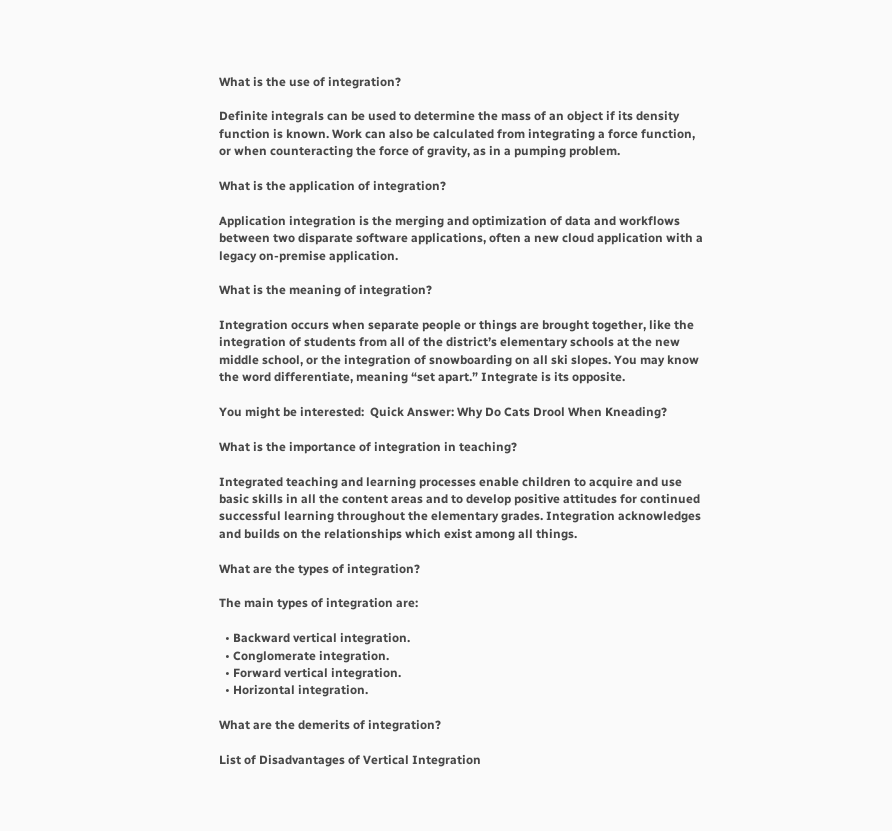What is the use of integration?

Definite integrals can be used to determine the mass of an object if its density function is known. Work can also be calculated from integrating a force function, or when counteracting the force of gravity, as in a pumping problem.

What is the application of integration?

Application integration is the merging and optimization of data and workflows between two disparate software applications, often a new cloud application with a legacy on-premise application.

What is the meaning of integration?

Integration occurs when separate people or things are brought together, like the integration of students from all of the district’s elementary schools at the new middle school, or the integration of snowboarding on all ski slopes. You may know the word differentiate, meaning “set apart.” Integrate is its opposite.

You might be interested:  Quick Answer: Why Do Cats Drool When Kneading?

What is the importance of integration in teaching?

Integrated teaching and learning processes enable children to acquire and use basic skills in all the content areas and to develop positive attitudes for continued successful learning throughout the elementary grades. Integration acknowledges and builds on the relationships which exist among all things.

What are the types of integration?

The main types of integration are:

  • Backward vertical integration.
  • Conglomerate integration.
  • Forward vertical integration.
  • Horizontal integration.

What are the demerits of integration?

List of Disadvantages of Vertical Integration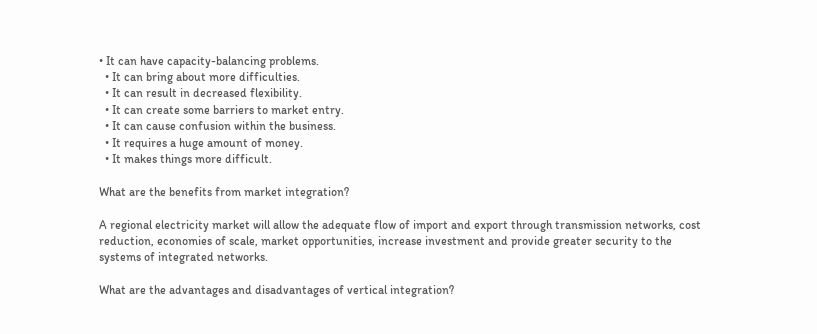• It can have capacity-balancing problems.
  • It can bring about more difficulties.
  • It can result in decreased flexibility.
  • It can create some barriers to market entry.
  • It can cause confusion within the business.
  • It requires a huge amount of money.
  • It makes things more difficult.

What are the benefits from market integration?

A regional electricity market will allow the adequate flow of import and export through transmission networks, cost reduction, economies of scale, market opportunities, increase investment and provide greater security to the systems of integrated networks.

What are the advantages and disadvantages of vertical integration?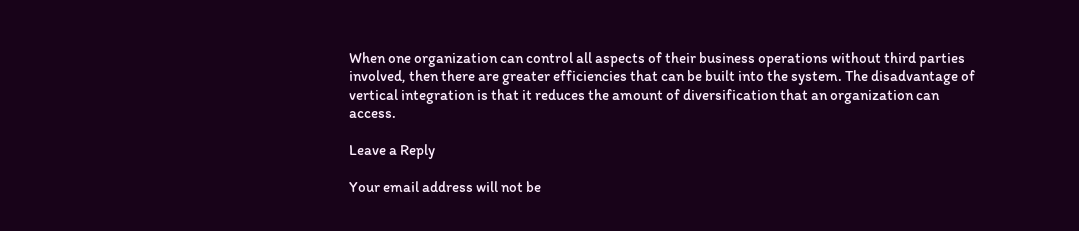When one organization can control all aspects of their business operations without third parties involved, then there are greater efficiencies that can be built into the system. The disadvantage of vertical integration is that it reduces the amount of diversification that an organization can access.

Leave a Reply

Your email address will not be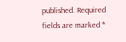published. Required fields are marked *